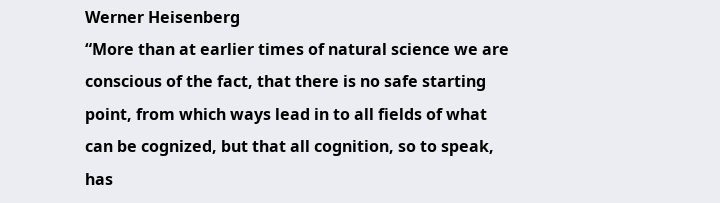Werner Heisenberg
“More than at earlier times of natural science we are conscious of the fact, that there is no safe starting point, from which ways lead in to all fields of what can be cognized, but that all cognition, so to speak, has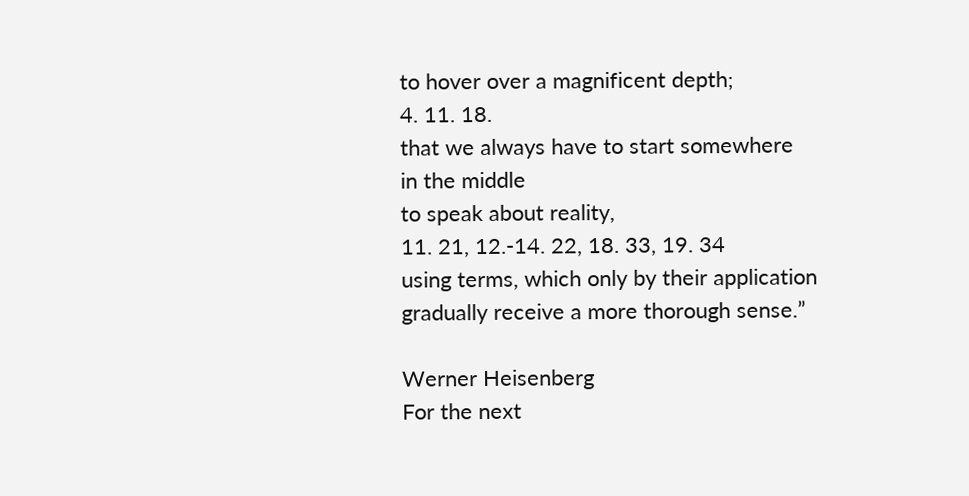to hover over a magnificent depth;
4. 11. 18.
that we always have to start somewhere
in the middle
to speak about reality,
11. 21, 12.-14. 22, 18. 33, 19. 34
using terms, which only by their application
gradually receive a more thorough sense.”

Werner Heisenberg
For the next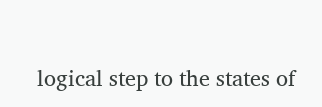logical step to the states of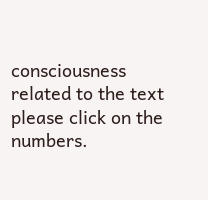consciousness related to the text
please click on the numbers.